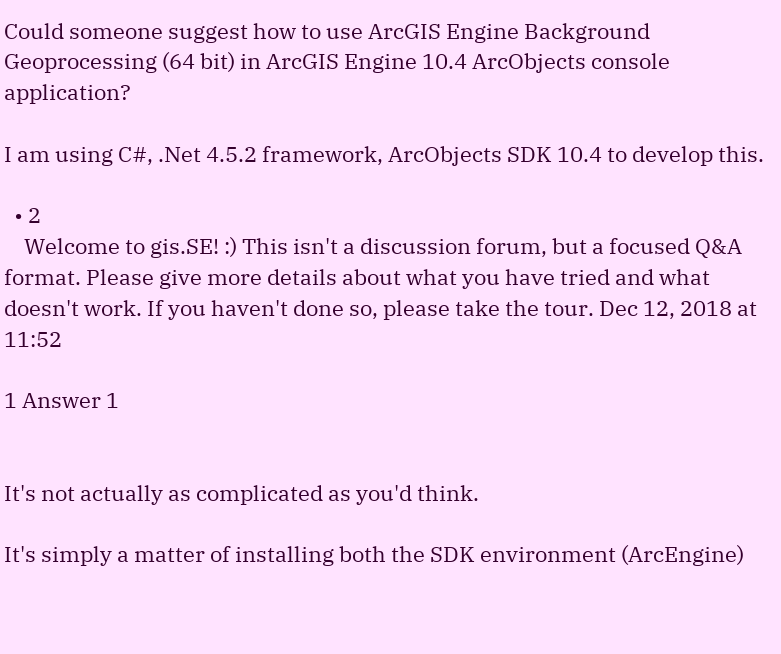Could someone suggest how to use ArcGIS Engine Background Geoprocessing (64 bit) in ArcGIS Engine 10.4 ArcObjects console application?

I am using C#, .Net 4.5.2 framework, ArcObjects SDK 10.4 to develop this.

  • 2
    Welcome to gis.SE! :) This isn't a discussion forum, but a focused Q&A format. Please give more details about what you have tried and what doesn't work. If you haven't done so, please take the tour. Dec 12, 2018 at 11:52

1 Answer 1


It's not actually as complicated as you'd think.

It's simply a matter of installing both the SDK environment (ArcEngine)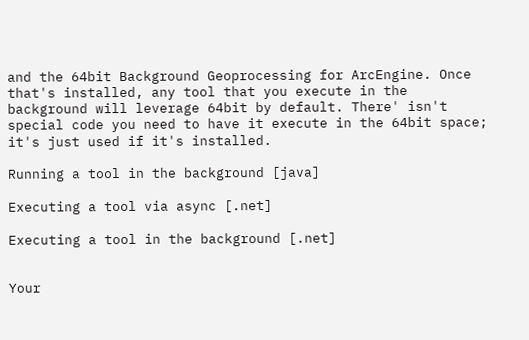and the 64bit Background Geoprocessing for ArcEngine. Once that's installed, any tool that you execute in the background will leverage 64bit by default. There' isn't special code you need to have it execute in the 64bit space; it's just used if it's installed.

Running a tool in the background [java]

Executing a tool via async [.net]

Executing a tool in the background [.net]


Your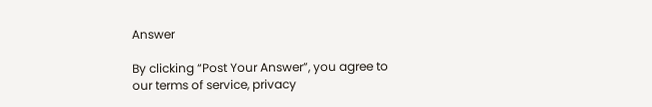Answer

By clicking “Post Your Answer”, you agree to our terms of service, privacy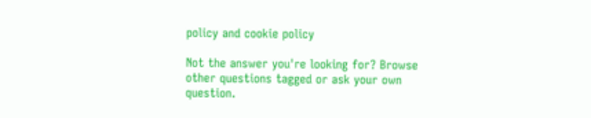policy and cookie policy

Not the answer you're looking for? Browse other questions tagged or ask your own question.